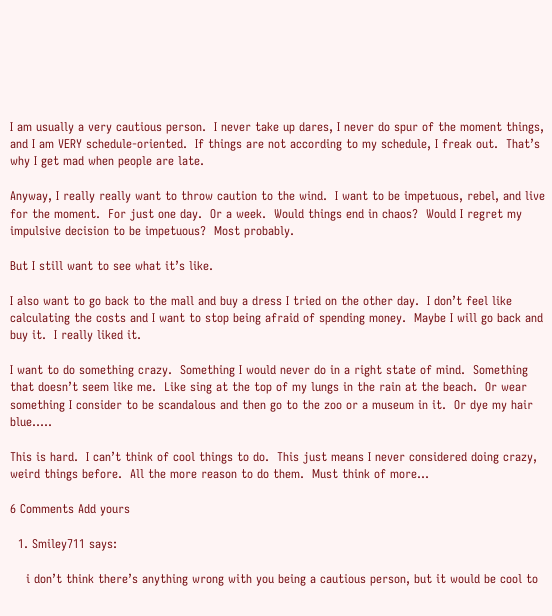I am usually a very cautious person.  I never take up dares, I never do spur of the moment things, and I am VERY schedule-oriented.  If things are not according to my schedule, I freak out.  That’s why I get mad when people are late.

Anyway, I really really want to throw caution to the wind.  I want to be impetuous, rebel, and live for the moment.  For just one day.  Or a week.  Would things end in chaos?  Would I regret my impulsive decision to be impetuous?  Most probably.

But I still want to see what it’s like.

I also want to go back to the mall and buy a dress I tried on the other day.  I don’t feel like calculating the costs and I want to stop being afraid of spending money.  Maybe I will go back and buy it.  I really liked it.

I want to do something crazy.  Something I would never do in a right state of mind.  Something that doesn’t seem like me.  Like sing at the top of my lungs in the rain at the beach.  Or wear something I consider to be scandalous and then go to the zoo or a museum in it.  Or dye my hair blue…..

This is hard.  I can’t think of cool things to do.  This just means I never considered doing crazy, weird things before.  All the more reason to do them.  Must think of more…

6 Comments Add yours

  1. Smiley711 says:

    i don’t think there’s anything wrong with you being a cautious person, but it would be cool to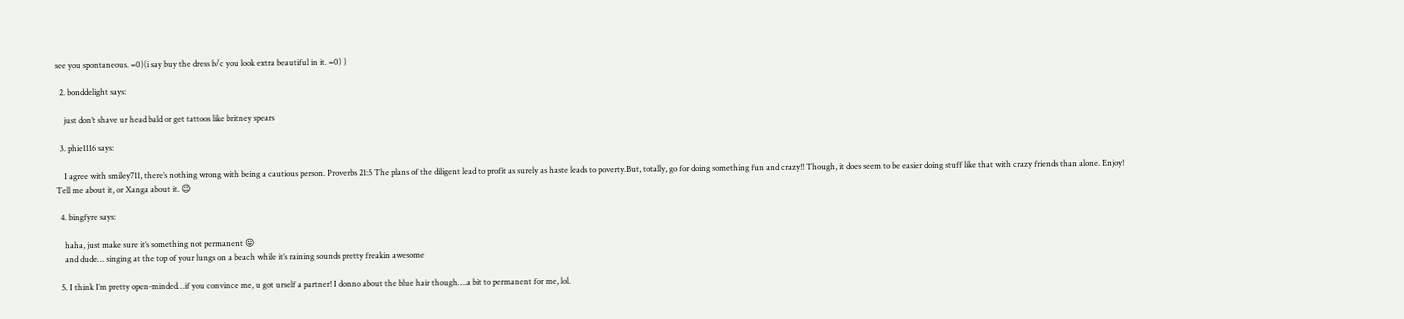see you spontaneous. =0)(i say buy the dress b/c you look extra beautiful in it. =0) )

  2. bonddelight says:

    just don’t shave ur head bald or get tattoos like britney spears

  3. phie1116 says:

    I agree with smiley711, there’s nothing wrong with being a cautious person. Proverbs 21:5 The plans of the diligent lead to profit as surely as haste leads to poverty.But, totally, go for doing something fun and crazy!! Though, it does seem to be easier doing stuff like that with crazy friends than alone. Enjoy! Tell me about it, or Xanga about it. 😉

  4. bingfyre says:

    haha, just make sure it’s something not permanent 😛
    and dude… singing at the top of your lungs on a beach while it’s raining sounds pretty freakin awesome

  5. I think I’m pretty open-minded…if you convince me, u got urself a partner! I donno about the blue hair though….a bit to permanent for me, lol.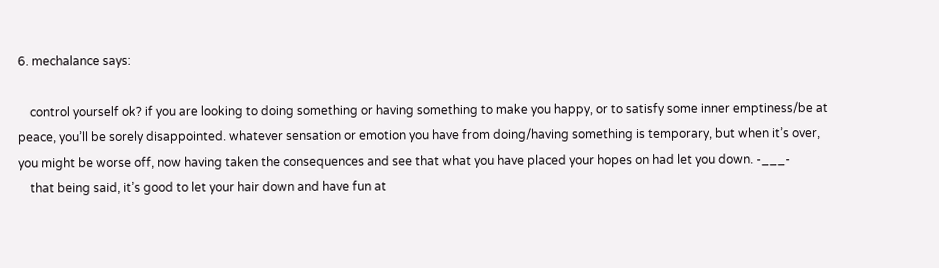6. mechalance says:

    control yourself ok? if you are looking to doing something or having something to make you happy, or to satisfy some inner emptiness/be at peace, you’ll be sorely disappointed. whatever sensation or emotion you have from doing/having something is temporary, but when it’s over, you might be worse off, now having taken the consequences and see that what you have placed your hopes on had let you down. -___-
    that being said, it’s good to let your hair down and have fun at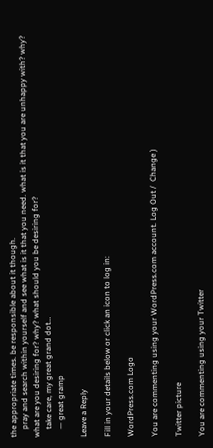the appropriate times. be responsible about it though.
    pray and search within yourself and see what is it that you need. what is it that you are unhappy with? why? what are you desiring for? why? what should you be desiring for?
    take care, my great grand dot…
    — great gramp

Leave a Reply

Fill in your details below or click an icon to log in:

WordPress.com Logo

You are commenting using your WordPress.com account. Log Out /  Change )

Twitter picture

You are commenting using your Twitter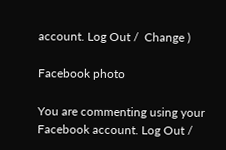account. Log Out /  Change )

Facebook photo

You are commenting using your Facebook account. Log Out /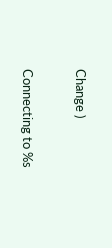Change )

Connecting to %s